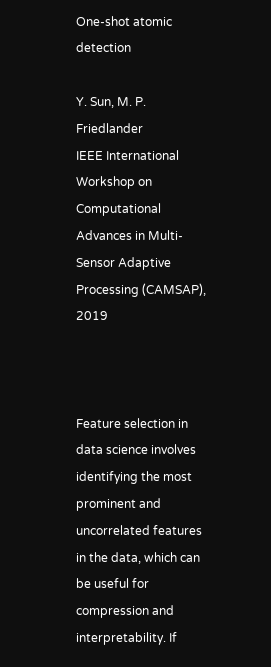One-shot atomic detection

Y. Sun, M. P. Friedlander
IEEE International Workshop on Computational Advances in Multi-Sensor Adaptive Processing (CAMSAP), 2019



Feature selection in data science involves identifying the most prominent and uncorrelated features in the data, which can be useful for compression and interpretability. If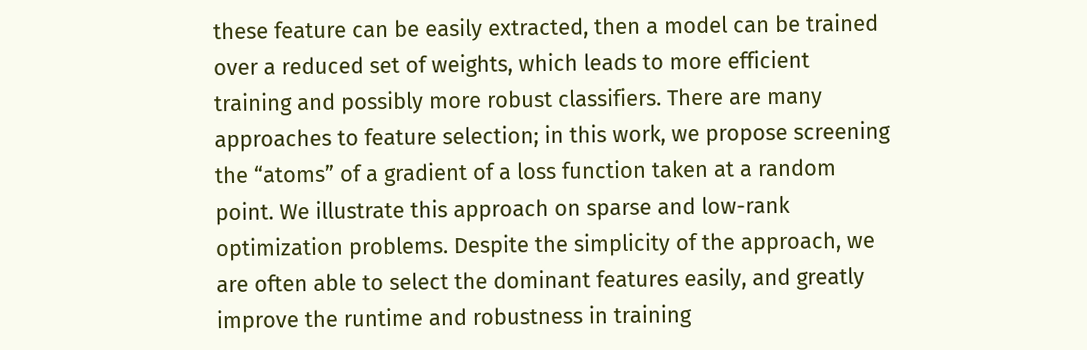these feature can be easily extracted, then a model can be trained over a reduced set of weights, which leads to more efficient training and possibly more robust classifiers. There are many approaches to feature selection; in this work, we propose screening the “atoms” of a gradient of a loss function taken at a random point. We illustrate this approach on sparse and low-rank optimization problems. Despite the simplicity of the approach, we are often able to select the dominant features easily, and greatly improve the runtime and robustness in training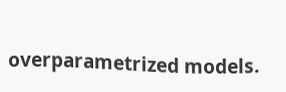overparametrized models.